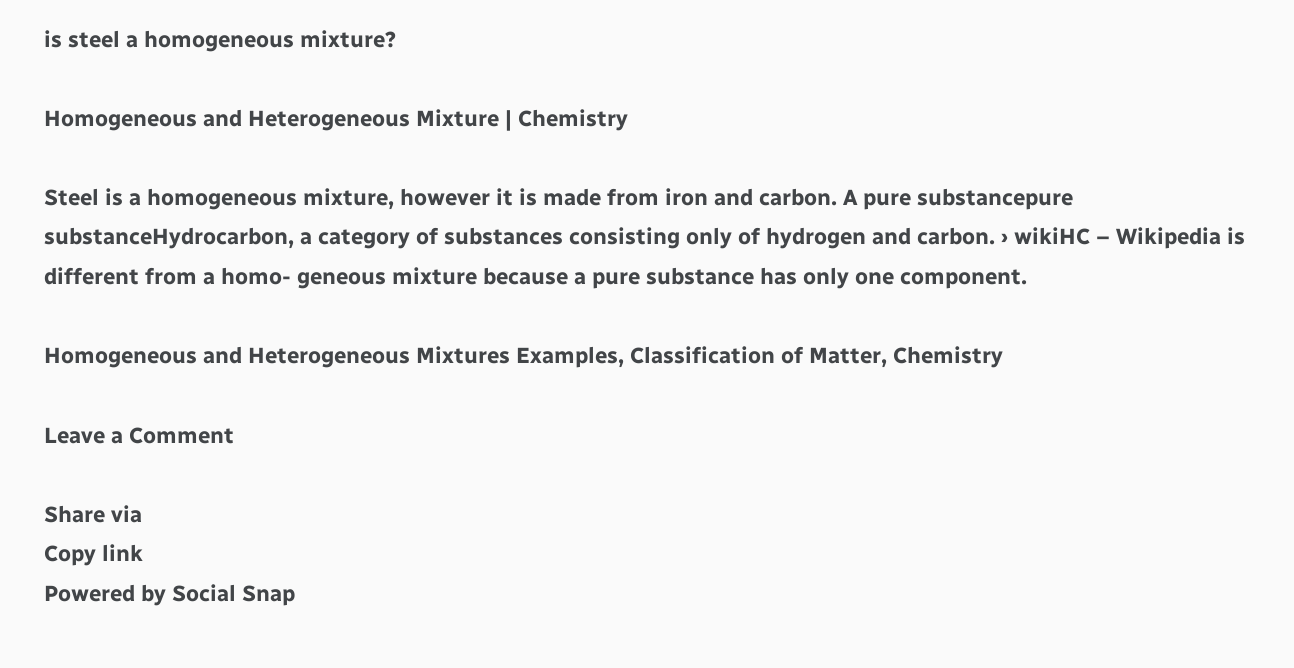is steel a homogeneous mixture?

Homogeneous and Heterogeneous Mixture | Chemistry

Steel is a homogeneous mixture, however it is made from iron and carbon. A pure substancepure substanceHydrocarbon, a category of substances consisting only of hydrogen and carbon. › wikiHC – Wikipedia is different from a homo- geneous mixture because a pure substance has only one component.

Homogeneous and Heterogeneous Mixtures Examples, Classification of Matter, Chemistry

Leave a Comment

Share via
Copy link
Powered by Social Snap